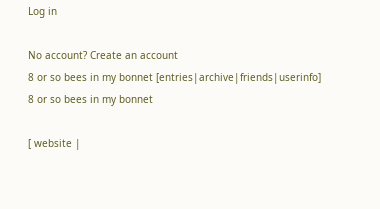Log in

No account? Create an account
8 or so bees in my bonnet [entries|archive|friends|userinfo]
8 or so bees in my bonnet

[ website |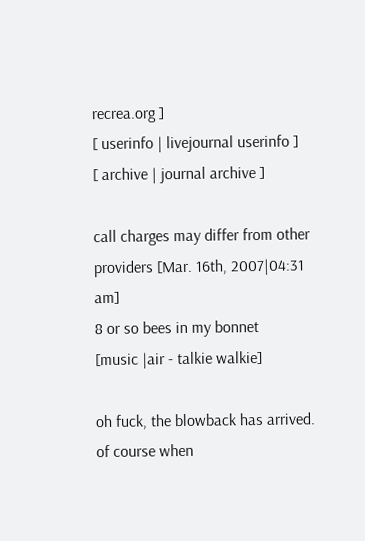recrea.org ]
[ userinfo | livejournal userinfo ]
[ archive | journal archive ]

call charges may differ from other providers [Mar. 16th, 2007|04:31 am]
8 or so bees in my bonnet
[music |air - talkie walkie]

oh fuck, the blowback has arrived.
of course when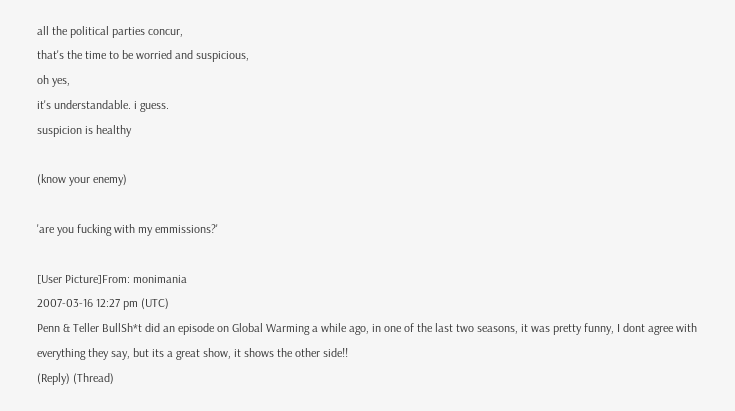all the political parties concur,
that's the time to be worried and suspicious,
oh yes,
it's understandable. i guess.
suspicion is healthy

(know your enemy)

'are you fucking with my emmissions?'

[User Picture]From: monimania
2007-03-16 12:27 pm (UTC)
Penn & Teller BullSh*t did an episode on Global Warming a while ago, in one of the last two seasons, it was pretty funny, I dont agree with everything they say, but its a great show, it shows the other side!!
(Reply) (Thread)